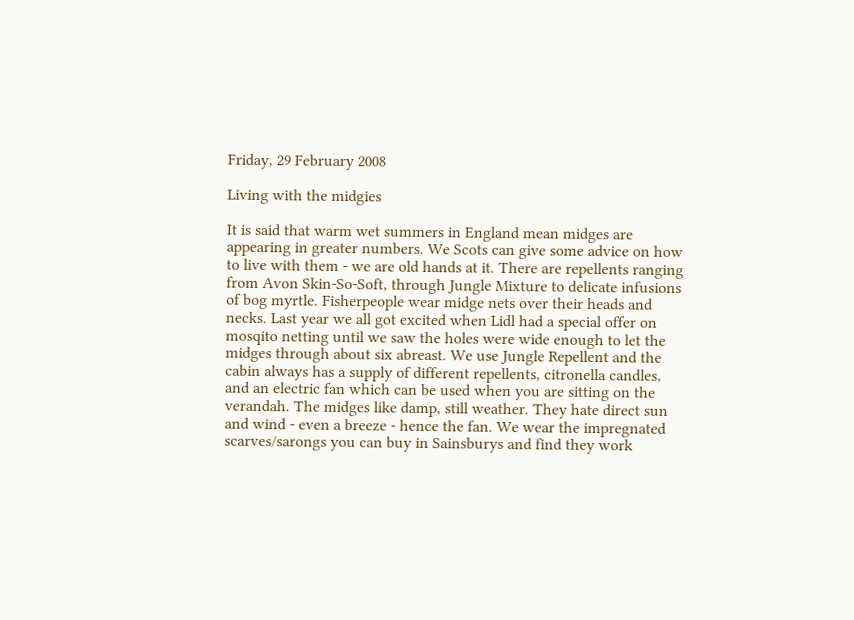Friday, 29 February 2008

Living with the midgies

It is said that warm wet summers in England mean midges are appearing in greater numbers. We Scots can give some advice on how to live with them - we are old hands at it. There are repellents ranging from Avon Skin-So-Soft, through Jungle Mixture to delicate infusions of bog myrtle. Fisherpeople wear midge nets over their heads and necks. Last year we all got excited when Lidl had a special offer on mosqito netting until we saw the holes were wide enough to let the midges through about six abreast. We use Jungle Repellent and the cabin always has a supply of different repellents, citronella candles, and an electric fan which can be used when you are sitting on the verandah. The midges like damp, still weather. They hate direct sun and wind - even a breeze - hence the fan. We wear the impregnated scarves/sarongs you can buy in Sainsburys and find they work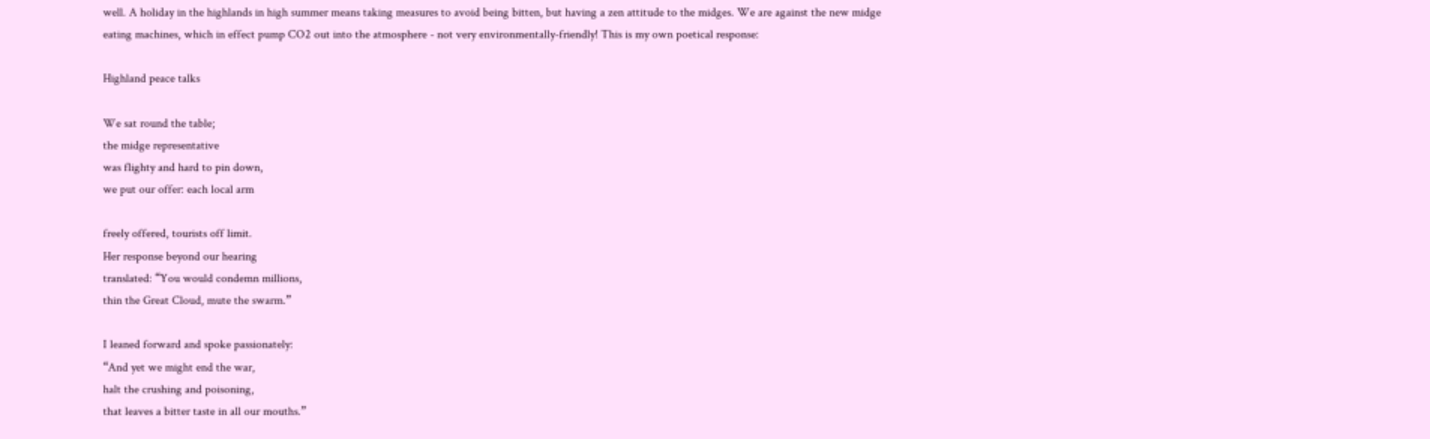well. A holiday in the highlands in high summer means taking measures to avoid being bitten, but having a zen attitude to the midges. We are against the new midge eating machines, which in effect pump CO2 out into the atmosphere - not very environmentally-friendly! This is my own poetical response:

Highland peace talks

We sat round the table;
the midge representative
was flighty and hard to pin down,
we put our offer: each local arm

freely offered, tourists off limit.
Her response beyond our hearing
translated: “You would condemn millions,
thin the Great Cloud, mute the swarm.”

I leaned forward and spoke passionately:
“And yet we might end the war,
halt the crushing and poisoning,
that leaves a bitter taste in all our mouths.”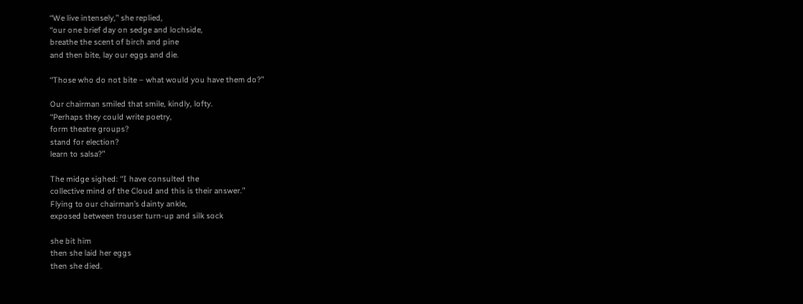“We live intensely,” she replied,
“our one brief day on sedge and lochside,
breathe the scent of birch and pine
and then bite, lay our eggs and die.

“Those who do not bite – what would you have them do?”

Our chairman smiled that smile, kindly, lofty.
“Perhaps they could write poetry,
form theatre groups?
stand for election?
learn to salsa?”

The midge sighed: “I have consulted the
collective mind of the Cloud and this is their answer.”
Flying to our chairman’s dainty ankle,
exposed between trouser turn-up and silk sock

she bit him
then she laid her eggs
then she died.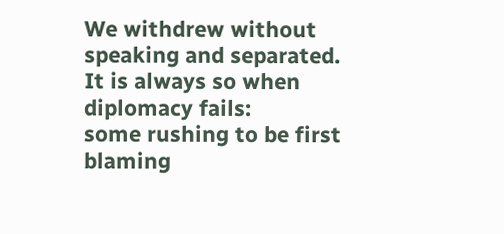We withdrew without speaking and separated.
It is always so when diplomacy fails:
some rushing to be first blaming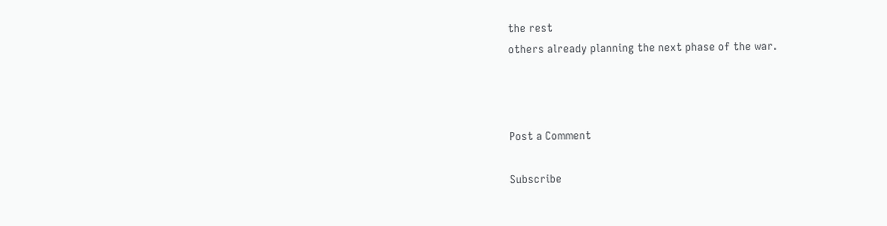the rest
others already planning the next phase of the war.



Post a Comment

Subscribe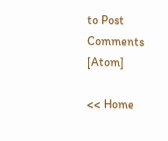to Post Comments [Atom]

<< Home